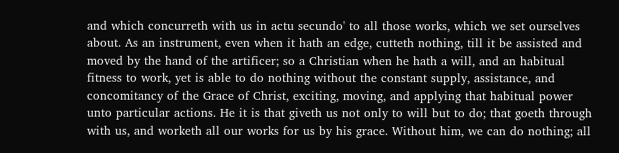and which concurreth with us in actu secundo' to all those works, which we set ourselves about. As an instrument, even when it hath an edge, cutteth nothing, till it be assisted and moved by the hand of the artificer; so a Christian when he hath a will, and an habitual fitness to work, yet is able to do nothing without the constant supply, assistance, and concomitancy of the Grace of Christ, exciting, moving, and applying that habitual power unto particular actions. He it is that giveth us not only to will but to do; that goeth through with us, and worketh all our works for us by his grace. Without him, we can do nothing; all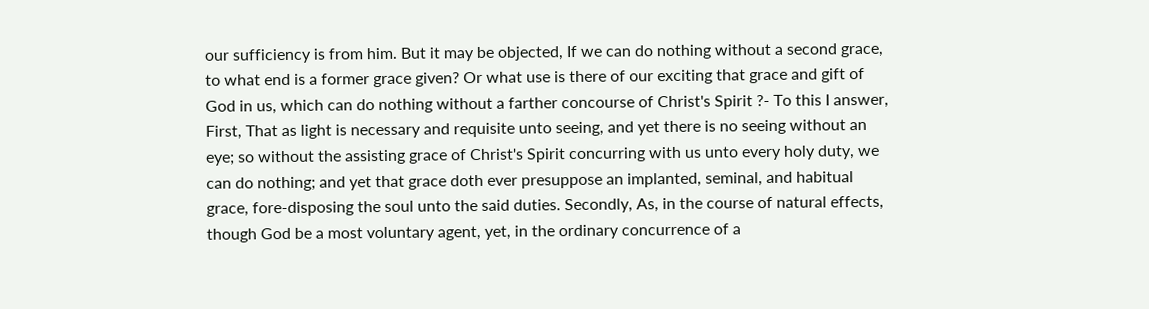our sufficiency is from him. But it may be objected, If we can do nothing without a second grace, to what end is a former grace given? Or what use is there of our exciting that grace and gift of God in us, which can do nothing without a farther concourse of Christ's Spirit ?- To this I answer, First, That as light is necessary and requisite unto seeing, and yet there is no seeing without an eye; so without the assisting grace of Christ's Spirit concurring with us unto every holy duty, we can do nothing; and yet that grace doth ever presuppose an implanted, seminal, and habitual grace, fore-disposing the soul unto the said duties. Secondly, As, in the course of natural effects, though God be a most voluntary agent, yet, in the ordinary concurrence of a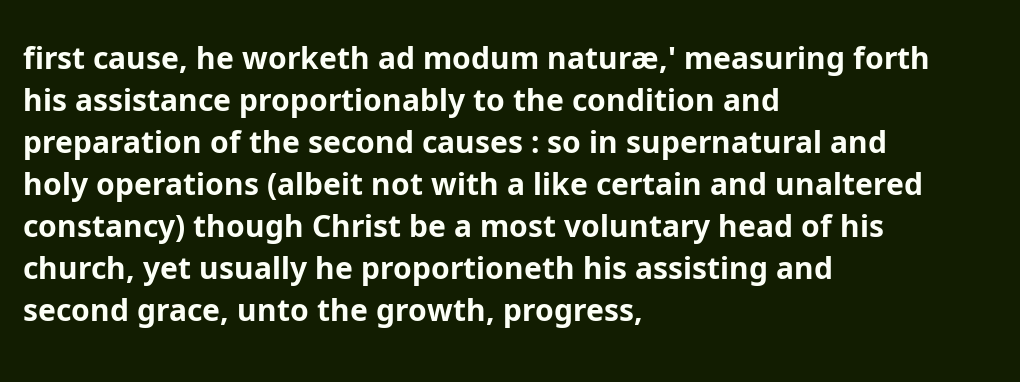first cause, he worketh ad modum naturæ,' measuring forth his assistance proportionably to the condition and preparation of the second causes : so in supernatural and holy operations (albeit not with a like certain and unaltered constancy) though Christ be a most voluntary head of his church, yet usually he proportioneth his assisting and second grace, unto the growth, progress,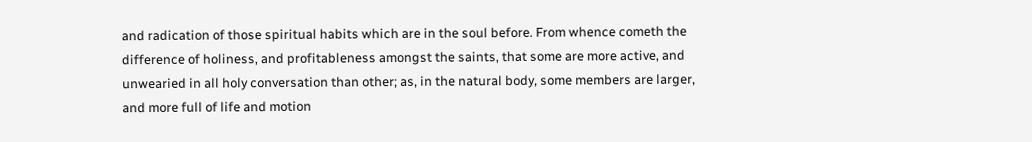and radication of those spiritual habits which are in the soul before. From whence cometh the difference of holiness, and profitableness amongst the saints, that some are more active, and unwearied in all holy conversation than other; as, in the natural body, some members are larger, and more full of life and motion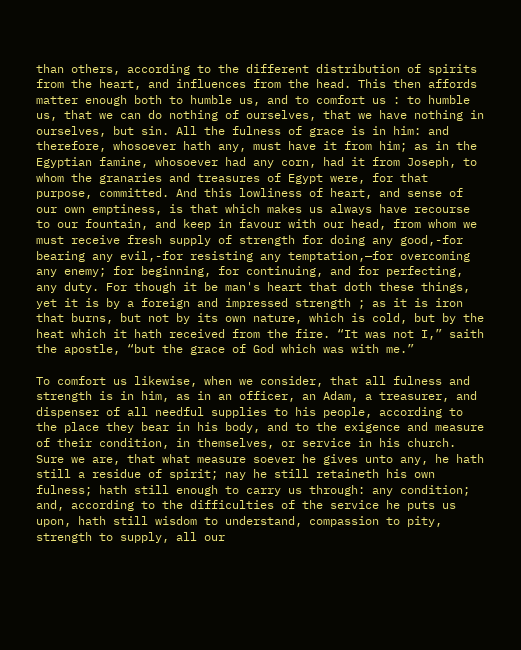than others, according to the different distribution of spirits from the heart, and influences from the head. This then affords matter enough both to humble us, and to comfort us : to humble us, that we can do nothing of ourselves, that we have nothing in ourselves, but sin. All the fulness of grace is in him: and therefore, whosoever hath any, must have it from him; as in the Egyptian famine, whosoever had any corn, had it from Joseph, to whom the granaries and treasures of Egypt were, for that purpose, committed. And this lowliness of heart, and sense of our own emptiness, is that which makes us always have recourse to our fountain, and keep in favour with our head, from whom we must receive fresh supply of strength for doing any good,-for bearing any evil,-for resisting any temptation,—for overcoming any enemy; for beginning, for continuing, and for perfecting, any duty. For though it be man's heart that doth these things, yet it is by a foreign and impressed strength ; as it is iron that burns, but not by its own nature, which is cold, but by the heat which it hath received from the fire. “It was not I,” saith the apostle, “but the grace of God which was with me.”

To comfort us likewise, when we consider, that all fulness and strength is in him, as in an officer, an Adam, a treasurer, and dispenser of all needful supplies to his people, according to the place they bear in his body, and to the exigence and measure of their condition, in themselves, or service in his church. Sure we are, that what measure soever he gives unto any, he hath still a residue of spirit; nay he still retaineth his own fulness; hath still enough to carry us through: any condition; and, according to the difficulties of the service he puts us upon, hath still wisdom to understand, compassion to pity, strength to supply, all our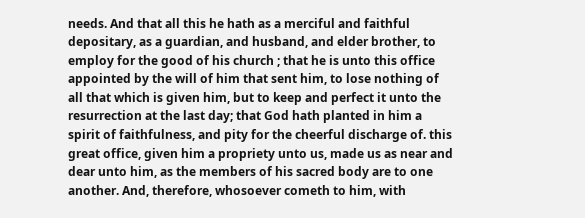needs. And that all this he hath as a merciful and faithful depositary, as a guardian, and husband, and elder brother, to employ for the good of his church ; that he is unto this office appointed by the will of him that sent him, to lose nothing of all that which is given him, but to keep and perfect it unto the resurrection at the last day; that God hath planted in him a spirit of faithfulness, and pity for the cheerful discharge of. this great office, given him a propriety unto us, made us as near and dear unto him, as the members of his sacred body are to one another. And, therefore, whosoever cometh to him, with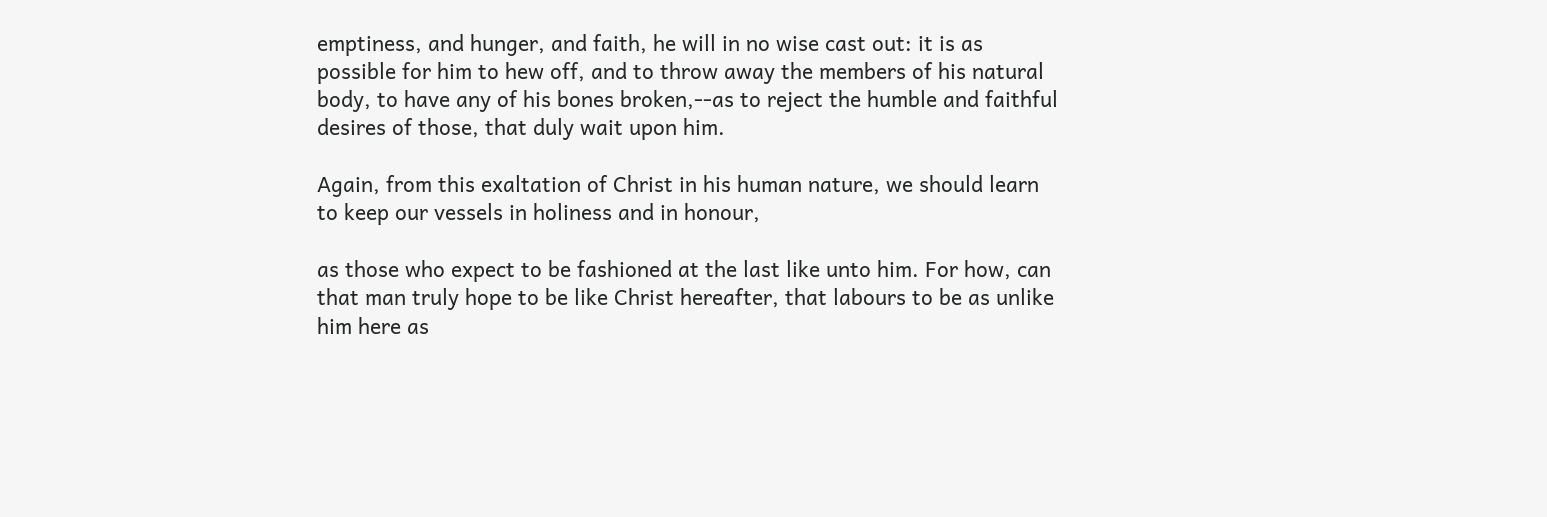emptiness, and hunger, and faith, he will in no wise cast out: it is as possible for him to hew off, and to throw away the members of his natural body, to have any of his bones broken,--as to reject the humble and faithful desires of those, that duly wait upon him.

Again, from this exaltation of Christ in his human nature, we should learn to keep our vessels in holiness and in honour,

as those who expect to be fashioned at the last like unto him. For how, can that man truly hope to be like Christ hereafter, that labours to be as unlike him here as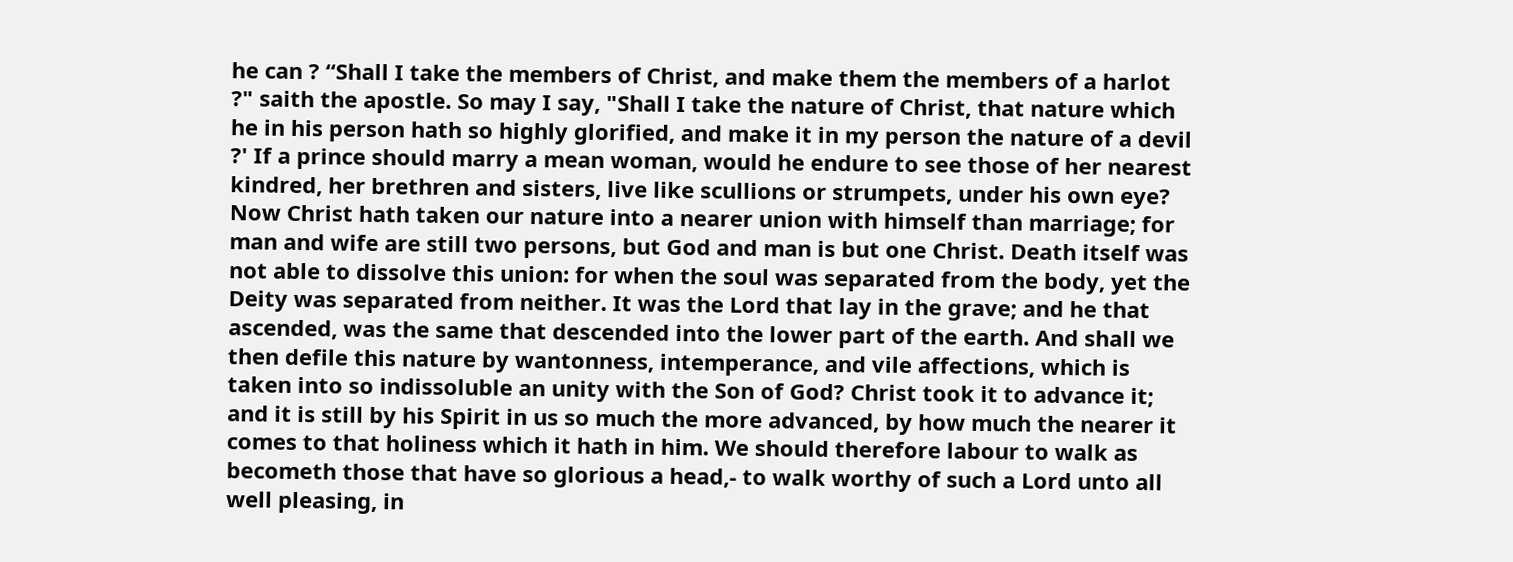he can ? “Shall I take the members of Christ, and make them the members of a harlot ?" saith the apostle. So may I say, "Shall I take the nature of Christ, that nature which he in his person hath so highly glorified, and make it in my person the nature of a devil ?' If a prince should marry a mean woman, would he endure to see those of her nearest kindred, her brethren and sisters, live like scullions or strumpets, under his own eye? Now Christ hath taken our nature into a nearer union with himself than marriage; for man and wife are still two persons, but God and man is but one Christ. Death itself was not able to dissolve this union: for when the soul was separated from the body, yet the Deity was separated from neither. It was the Lord that lay in the grave; and he that ascended, was the same that descended into the lower part of the earth. And shall we then defile this nature by wantonness, intemperance, and vile affections, which is taken into so indissoluble an unity with the Son of God? Christ took it to advance it; and it is still by his Spirit in us so much the more advanced, by how much the nearer it comes to that holiness which it hath in him. We should therefore labour to walk as becometh those that have so glorious a head,- to walk worthy of such a Lord unto all well pleasing, in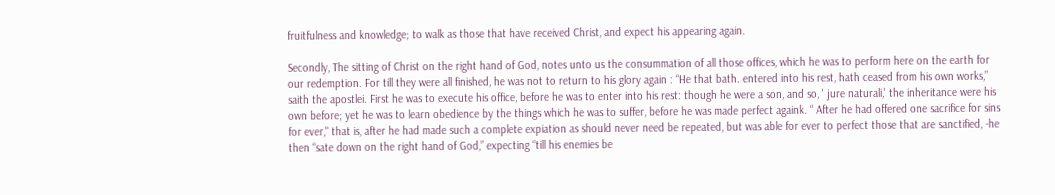fruitfulness and knowledge; to walk as those that have received Christ, and expect his appearing again.

Secondly, The sitting of Christ on the right hand of God, notes unto us the consummation of all those offices, which he was to perform here on the earth for our redemption. For till they were all finished, he was not to return to his glory again : “He that bath. entered into his rest, hath ceased from his own works,” saith the apostlei. First he was to execute his office, before he was to enter into his rest: though he were a son, and so, ' jure naturali,' the inheritance were his own before; yet he was to learn obedience by the things which he was to suffer, before he was made perfect againk. “ After he had offered one sacrifice for sins for ever," that is, after he had made such a complete expiation as should never need be repeated, but was able for ever to perfect those that are sanctified, -he then “sate down on the right hand of God,” expecting “till his enemies be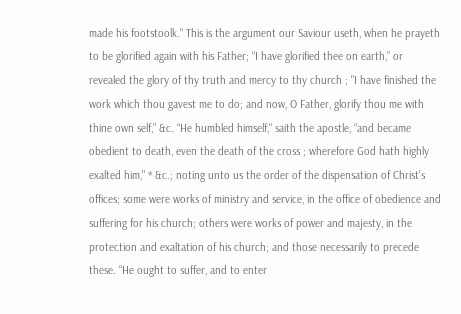made his footstoolk." This is the argument our Saviour useth, when he prayeth to be glorified again with his Father; “I have glorified thee on earth,” or revealed the glory of thy truth and mercy to thy church ; "I have finished the work which thou gavest me to do; and now, O Father, glorify thou me with thine own self,” &c. “He humbled himself," saith the apostle, “and became obedient to death, even the death of the cross ; wherefore God hath highly exalted him," * &c.; noting unto us the order of the dispensation of Christ's offices; some were works of ministry and service, in the office of obedience and suffering for his church; others were works of power and majesty, in the protection and exaltation of his church; and those necessarily to precede these. “He ought to suffer, and to enter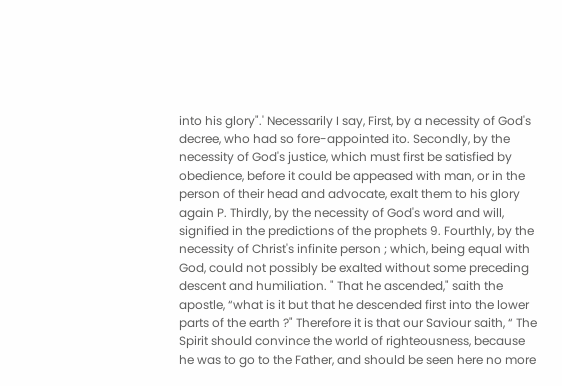into his glory".' Necessarily I say, First, by a necessity of God's decree, who had so fore-appointed ito. Secondly, by the necessity of God's justice, which must first be satisfied by obedience, before it could be appeased with man, or in the person of their head and advocate, exalt them to his glory again P. Thirdly, by the necessity of God's word and will, signified in the predictions of the prophets 9. Fourthly, by the necessity of Christ's infinite person ; which, being equal with God, could not possibly be exalted without some preceding descent and humiliation. " That he ascended," saith the apostle, “what is it but that he descended first into the lower parts of the earth ?" Therefore it is that our Saviour saith, “ The Spirit should convince the world of righteousness, because he was to go to the Father, and should be seen here no more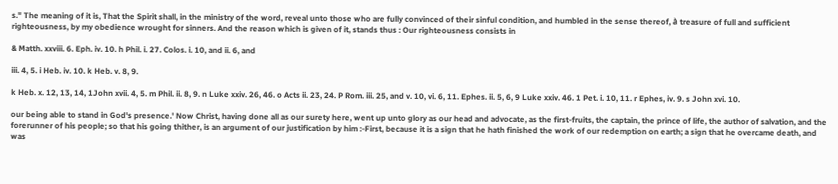s." The meaning of it is, That the Spirit shall, in the ministry of the word, reveal unto those who are fully convinced of their sinful condition, and humbled in the sense thereof, à treasure of full and sufficient righteousness, by my obedience wrought for sinners. And the reason which is given of it, stands thus : Our righteousness consists in

& Matth. xxviii. 6. Eph. iv. 10. h Phil. i. 27. Colos. i. 10, and ii. 6, and

iii. 4, 5. i Heb. iv. 10. k Heb. v. 8, 9.

k Heb. x. 12, 13, 14, 1John xvii. 4, 5. m Phil. ii. 8, 9. n Luke xxiv. 26, 46. o Acts ii. 23, 24. P Rom. iii. 25, and v. 10, vi. 6, 11. Ephes. ii. 5, 6, 9 Luke xxiv. 46. 1 Pet. i. 10, 11. r Ephes, iv. 9. s John xvi. 10.

our being able to stand in God's presence.' Now Christ, having done all as our surety here, went up unto glory as our head and advocate, as the first-fruits, the captain, the prince of life, the author of salvation, and the forerunner of his people; so that his going thither, is an argument of our justification by him :-First, because it is a sign that he hath finished the work of our redemption on earth; a sign that he overcame death, and was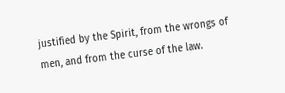justified by the Spirit, from the wrongs of men, and from the curse of the law.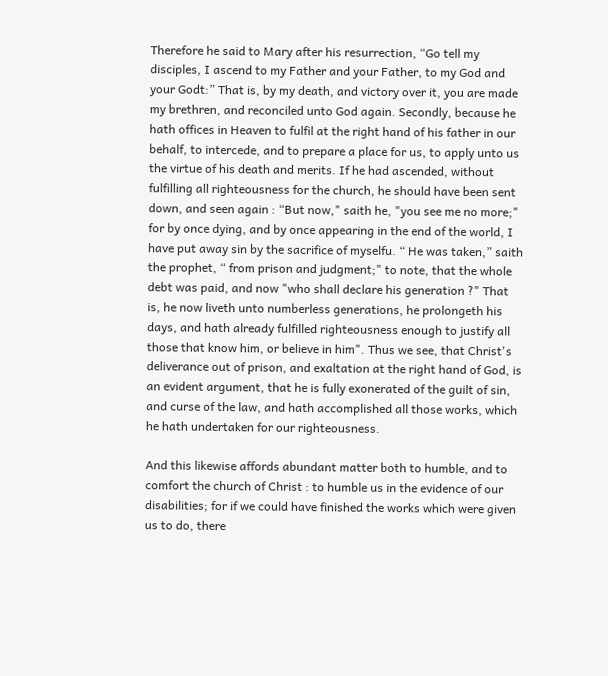Therefore he said to Mary after his resurrection, “Go tell my disciples, I ascend to my Father and your Father, to my God and your Godt:” That is, by my death, and victory over it, you are made my brethren, and reconciled unto God again. Secondly, because he hath offices in Heaven to fulfil at the right hand of his father in our behalf, to intercede, and to prepare a place for us, to apply unto us the virtue of his death and merits. If he had ascended, without fulfilling all righteousness for the church, he should have been sent down, and seen again : “But now," saith he, "you see me no more;" for by once dying, and by once appearing in the end of the world, I have put away sin by the sacrifice of myselfu. “ He was taken,” saith the prophet, “ from prison and judgment;" to note, that the whole debt was paid, and now "who shall declare his generation ?" That is, he now liveth unto numberless generations, he prolongeth his days, and hath already fulfilled righteousness enough to justify all those that know him, or believe in him". Thus we see, that Christ's deliverance out of prison, and exaltation at the right hand of God, is an evident argument, that he is fully exonerated of the guilt of sin, and curse of the law, and hath accomplished all those works, which he hath undertaken for our righteousness.

And this likewise affords abundant matter both to humble, and to comfort the church of Christ : to humble us in the evidence of our disabilities; for if we could have finished the works which were given us to do, there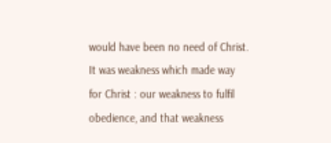would have been no need of Christ. It was weakness which made way for Christ : our weakness to fulfil obedience, and that weakness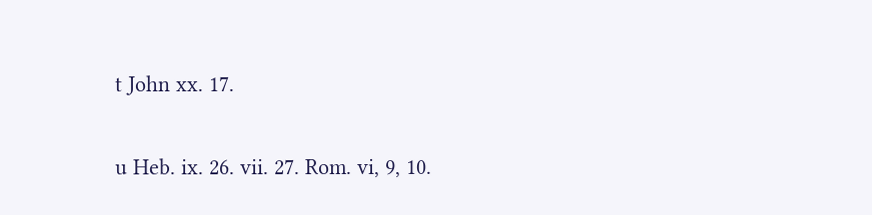t John xx. 17.

u Heb. ix. 26. vii. 27. Rom. vi, 9, 10.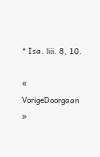* Isa. liii. 8, 10.

« VorigeDoorgaan »